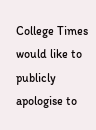College Times would like to publicly apologise to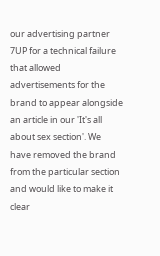our advertising partner 7UP for a technical failure that allowed advertisements for the brand to appear alongside an article in our 'It's all about sex section'. We have removed the brand from the particular section and would like to make it clear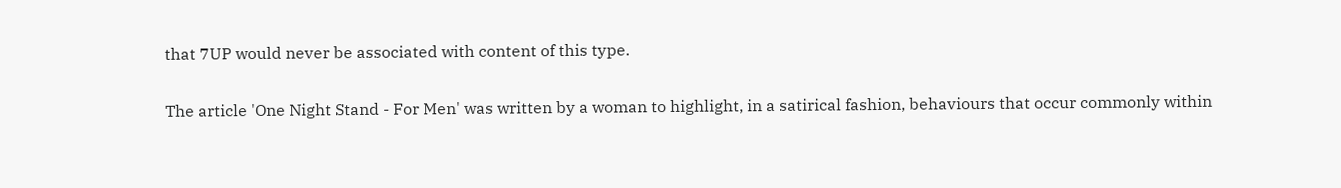that 7UP would never be associated with content of this type.

The article 'One Night Stand - For Men' was written by a woman to highlight, in a satirical fashion, behaviours that occur commonly within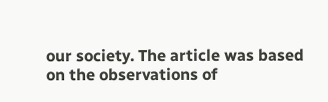our society. The article was based on the observations of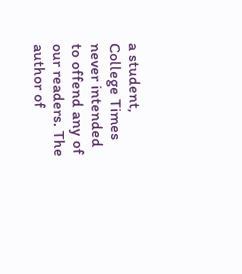a student, College Times never intended to offend any of our readers. The author of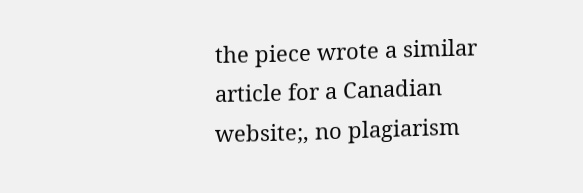the piece wrote a similar article for a Canadian website;, no plagiarism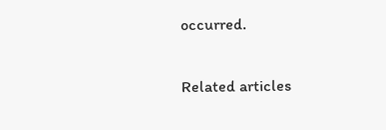occurred.


Related articles